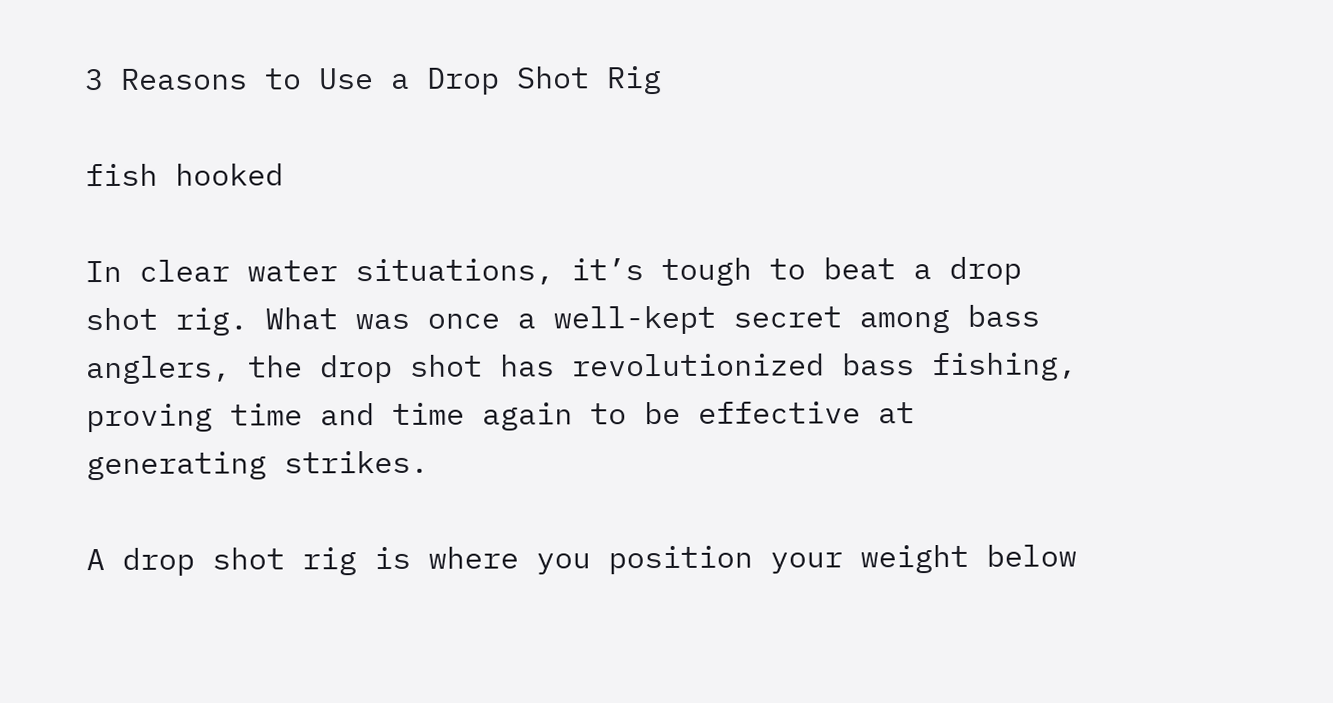3 Reasons to Use a Drop Shot Rig

fish hooked

In clear water situations, it’s tough to beat a drop shot rig. What was once a well-kept secret among bass anglers, the drop shot has revolutionized bass fishing, proving time and time again to be effective at generating strikes.

A drop shot rig is where you position your weight below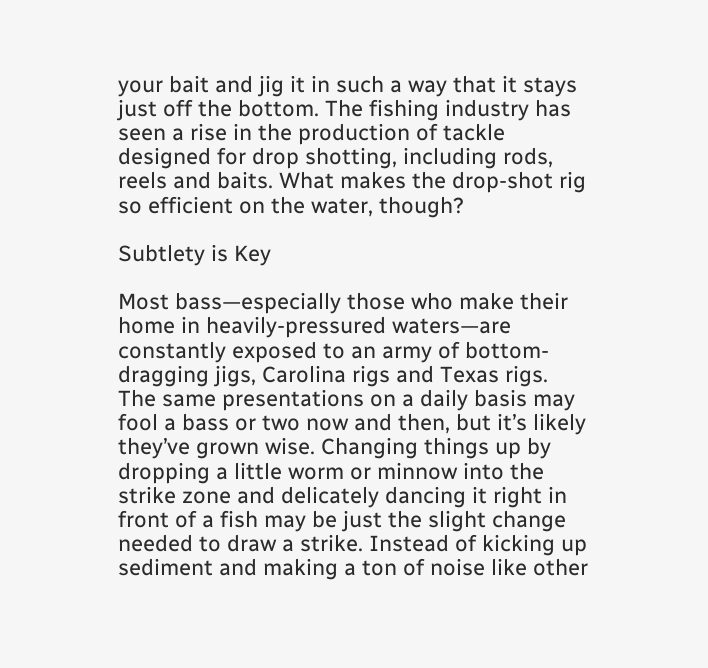your bait and jig it in such a way that it stays just off the bottom. The fishing industry has seen a rise in the production of tackle designed for drop shotting, including rods, reels and baits. What makes the drop-shot rig so efficient on the water, though?

Subtlety is Key

Most bass—especially those who make their home in heavily-pressured waters—are constantly exposed to an army of bottom-dragging jigs, Carolina rigs and Texas rigs. The same presentations on a daily basis may fool a bass or two now and then, but it’s likely they’ve grown wise. Changing things up by dropping a little worm or minnow into the strike zone and delicately dancing it right in front of a fish may be just the slight change needed to draw a strike. Instead of kicking up sediment and making a ton of noise like other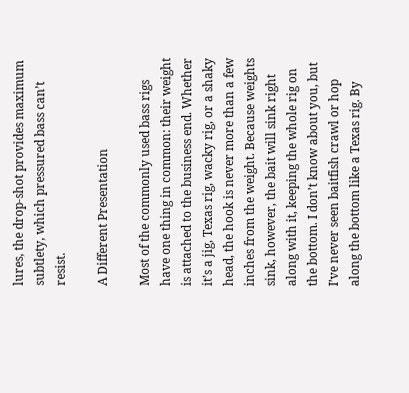lures, the drop-shot provides maximum subtlety, which pressured bass can’t resist.

A Different Presentation

Most of the commonly used bass rigs have one thing in common: their weight is attached to the business end. Whether it’s a jig, Texas rig, wacky rig, or a shaky head, the hook is never more than a few inches from the weight. Because weights sink, however, the bait will sink right along with it, keeping the whole rig on the bottom. I don’t know about you, but I’ve never seen baitfish crawl or hop along the bottom like a Texas rig. By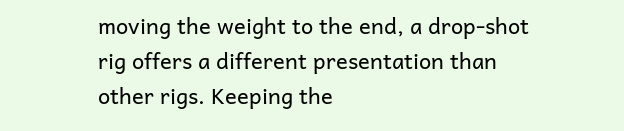moving the weight to the end, a drop-shot rig offers a different presentation than other rigs. Keeping the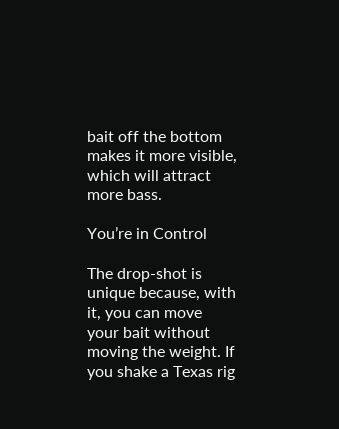bait off the bottom makes it more visible, which will attract more bass.

You’re in Control

The drop-shot is unique because, with it, you can move your bait without moving the weight. If you shake a Texas rig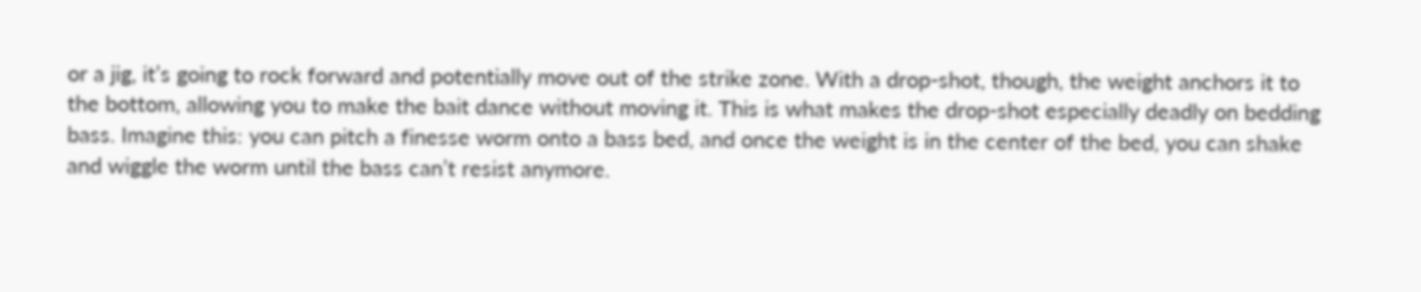or a jig, it’s going to rock forward and potentially move out of the strike zone. With a drop-shot, though, the weight anchors it to the bottom, allowing you to make the bait dance without moving it. This is what makes the drop-shot especially deadly on bedding bass. Imagine this: you can pitch a finesse worm onto a bass bed, and once the weight is in the center of the bed, you can shake and wiggle the worm until the bass can’t resist anymore.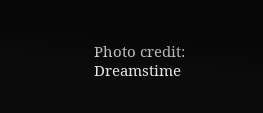Photo credit: Dreamstime